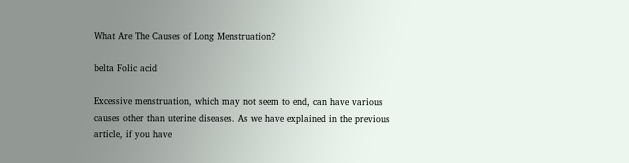What Are The Causes of Long Menstruation?

belta Folic acid

Excessive menstruation, which may not seem to end, can have various causes other than uterine diseases. As we have explained in the previous article, if you have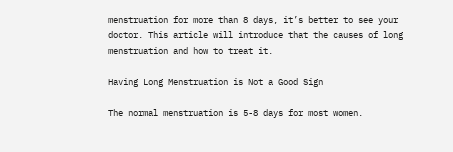menstruation for more than 8 days, it’s better to see your doctor. This article will introduce that the causes of long menstruation and how to treat it.

Having Long Menstruation is Not a Good Sign

The normal menstruation is 5-8 days for most women.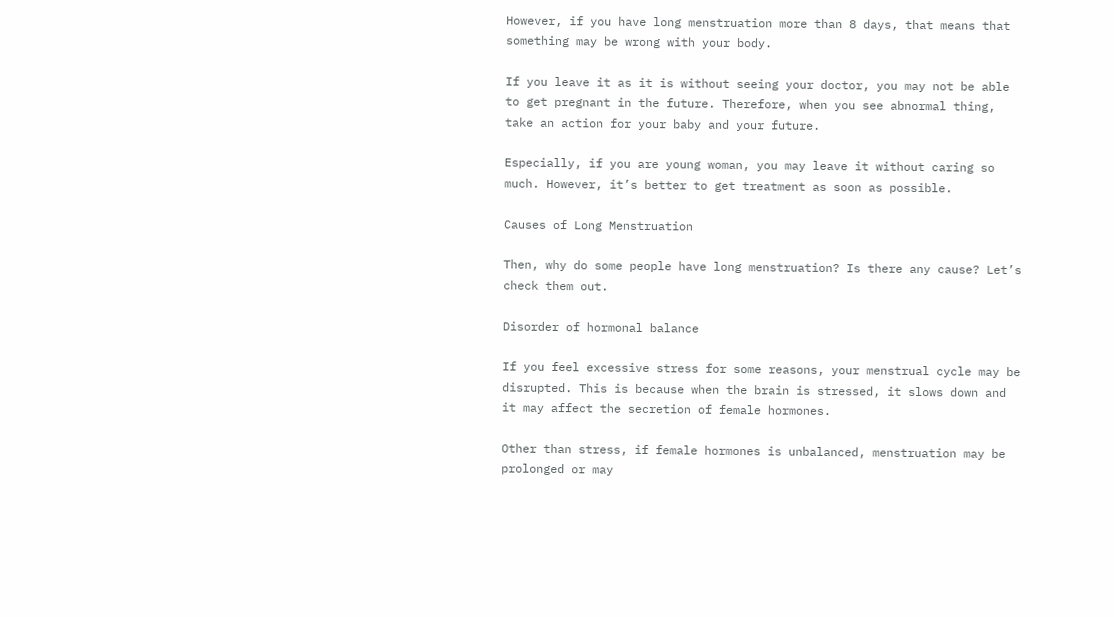However, if you have long menstruation more than 8 days, that means that something may be wrong with your body.

If you leave it as it is without seeing your doctor, you may not be able to get pregnant in the future. Therefore, when you see abnormal thing, take an action for your baby and your future.

Especially, if you are young woman, you may leave it without caring so much. However, it’s better to get treatment as soon as possible.

Causes of Long Menstruation

Then, why do some people have long menstruation? Is there any cause? Let’s check them out.

Disorder of hormonal balance

If you feel excessive stress for some reasons, your menstrual cycle may be disrupted. This is because when the brain is stressed, it slows down and it may affect the secretion of female hormones.

Other than stress, if female hormones is unbalanced, menstruation may be prolonged or may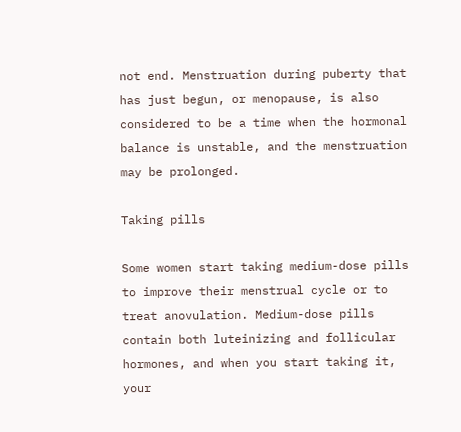not end. Menstruation during puberty that has just begun, or menopause, is also considered to be a time when the hormonal balance is unstable, and the menstruation may be prolonged.

Taking pills

Some women start taking medium-dose pills to improve their menstrual cycle or to treat anovulation. Medium-dose pills contain both luteinizing and follicular hormones, and when you start taking it, your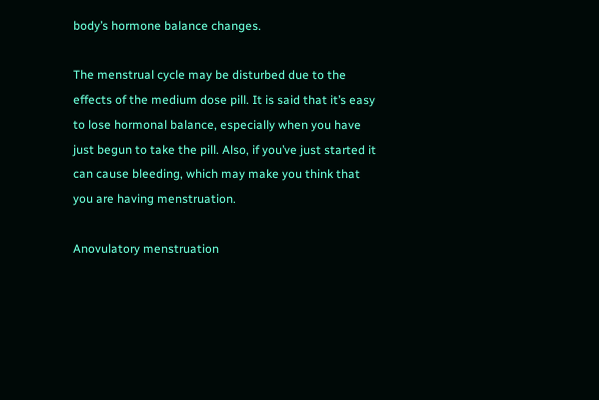body’s hormone balance changes.

The menstrual cycle may be disturbed due to the effects of the medium dose pill. It is said that it’s easy to lose hormonal balance, especially when you have just begun to take the pill. Also, if you’ve just started it can cause bleeding, which may make you think that you are having menstruation.

Anovulatory menstruation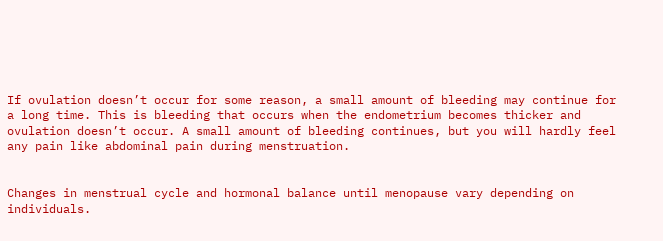If ovulation doesn’t occur for some reason, a small amount of bleeding may continue for a long time. This is bleeding that occurs when the endometrium becomes thicker and ovulation doesn’t occur. A small amount of bleeding continues, but you will hardly feel any pain like abdominal pain during menstruation.


Changes in menstrual cycle and hormonal balance until menopause vary depending on individuals.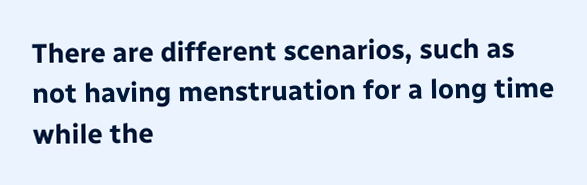There are different scenarios, such as not having menstruation for a long time while the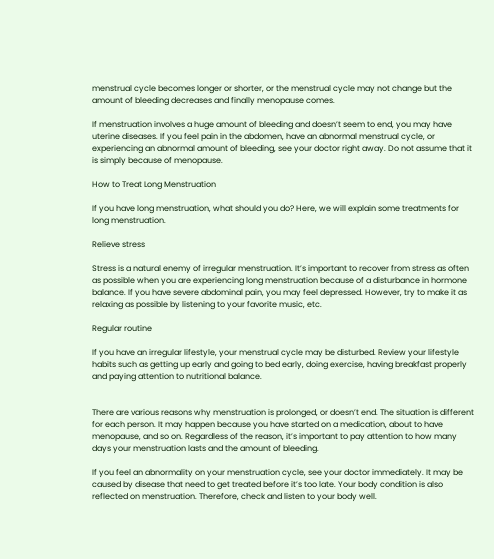menstrual cycle becomes longer or shorter, or the menstrual cycle may not change but the amount of bleeding decreases and finally menopause comes.

If menstruation involves a huge amount of bleeding and doesn’t seem to end, you may have uterine diseases. If you feel pain in the abdomen, have an abnormal menstrual cycle, or experiencing an abnormal amount of bleeding, see your doctor right away. Do not assume that it is simply because of menopause.

How to Treat Long Menstruation

If you have long menstruation, what should you do? Here, we will explain some treatments for long menstruation.

Relieve stress

Stress is a natural enemy of irregular menstruation. It’s important to recover from stress as often as possible when you are experiencing long menstruation because of a disturbance in hormone balance. If you have severe abdominal pain, you may feel depressed. However, try to make it as relaxing as possible by listening to your favorite music, etc.

Regular routine

If you have an irregular lifestyle, your menstrual cycle may be disturbed. Review your lifestyle habits such as getting up early and going to bed early, doing exercise, having breakfast properly and paying attention to nutritional balance.


There are various reasons why menstruation is prolonged, or doesn’t end. The situation is different for each person. It may happen because you have started on a medication, about to have menopause, and so on. Regardless of the reason, it’s important to pay attention to how many days your menstruation lasts and the amount of bleeding.

If you feel an abnormality on your menstruation cycle, see your doctor immediately. It may be caused by disease that need to get treated before it’s too late. Your body condition is also reflected on menstruation. Therefore, check and listen to your body well.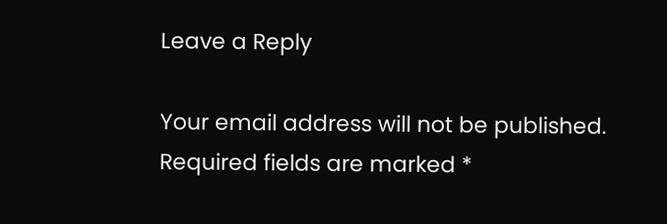Leave a Reply

Your email address will not be published. Required fields are marked *